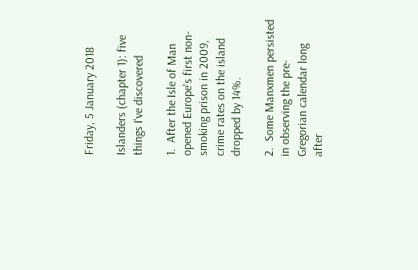Friday, 5 January 2018

Islanders (chapter 1): five things I've discovered

1.  After the Isle of Man opened Europe's first non-smoking prison in 2009, crime rates on the island dropped by 14%.

2.  Some Manxmen persisted in observing the pre-Gregorian calendar long after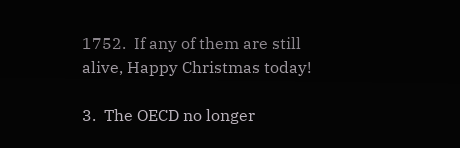1752.  If any of them are still alive, Happy Christmas today!

3.  The OECD no longer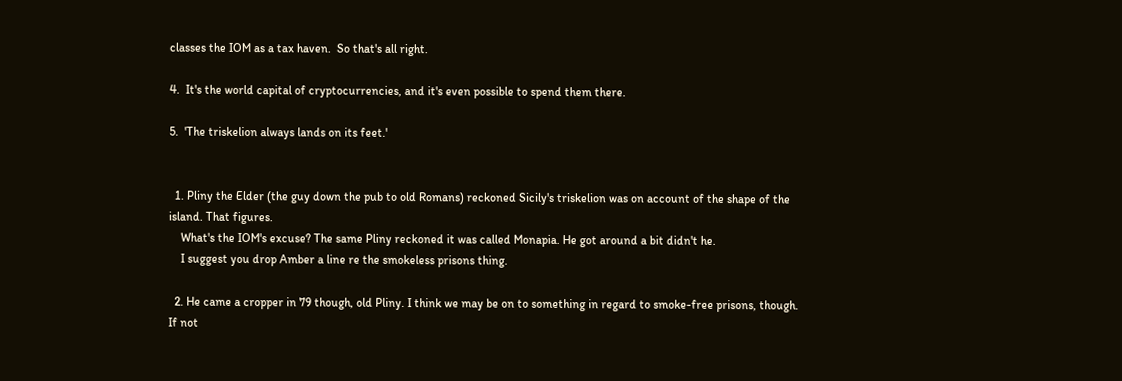classes the IOM as a tax haven.  So that's all right.

4.  It's the world capital of cryptocurrencies, and it's even possible to spend them there.

5.  'The triskelion always lands on its feet.'


  1. Pliny the Elder (the guy down the pub to old Romans) reckoned Sicily's triskelion was on account of the shape of the island. That figures.
    What's the IOM's excuse? The same Pliny reckoned it was called Monapia. He got around a bit didn't he.
    I suggest you drop Amber a line re the smokeless prisons thing.

  2. He came a cropper in 79 though, old Pliny. I think we may be on to something in regard to smoke-free prisons, though. If not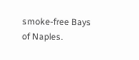smoke-free Bays of Naples.